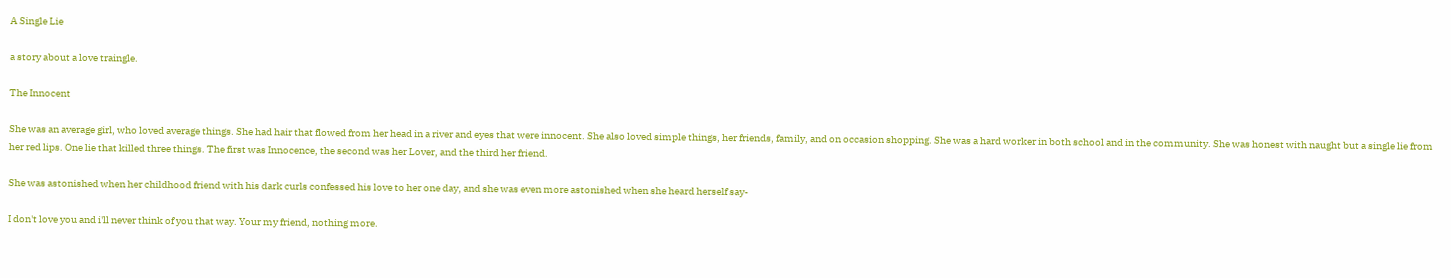A Single Lie

a story about a love traingle.

The Innocent

She was an average girl, who loved average things. She had hair that flowed from her head in a river and eyes that were innocent. She also loved simple things, her friends, family, and on occasion shopping. She was a hard worker in both school and in the community. She was honest with naught but a single lie from her red lips. One lie that killed three things. The first was Innocence, the second was her Lover, and the third her friend.

She was astonished when her childhood friend with his dark curls confessed his love to her one day, and she was even more astonished when she heard herself say-

I don't love you and i'll never think of you that way. Your my friend, nothing more.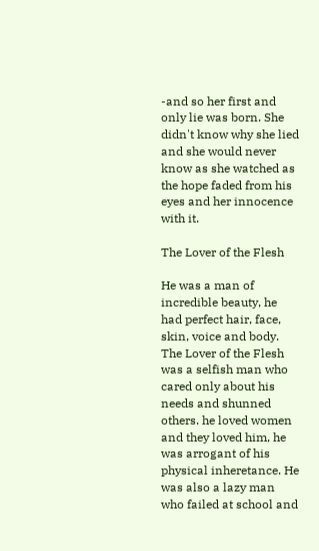-and so her first and only lie was born. She didn't know why she lied and she would never know as she watched as the hope faded from his eyes and her innocence with it.

The Lover of the Flesh

He was a man of incredible beauty, he had perfect hair, face, skin, voice and body. The Lover of the Flesh was a selfish man who cared only about his needs and shunned others. he loved women and they loved him, he was arrogant of his physical inheretance. He was also a lazy man who failed at school and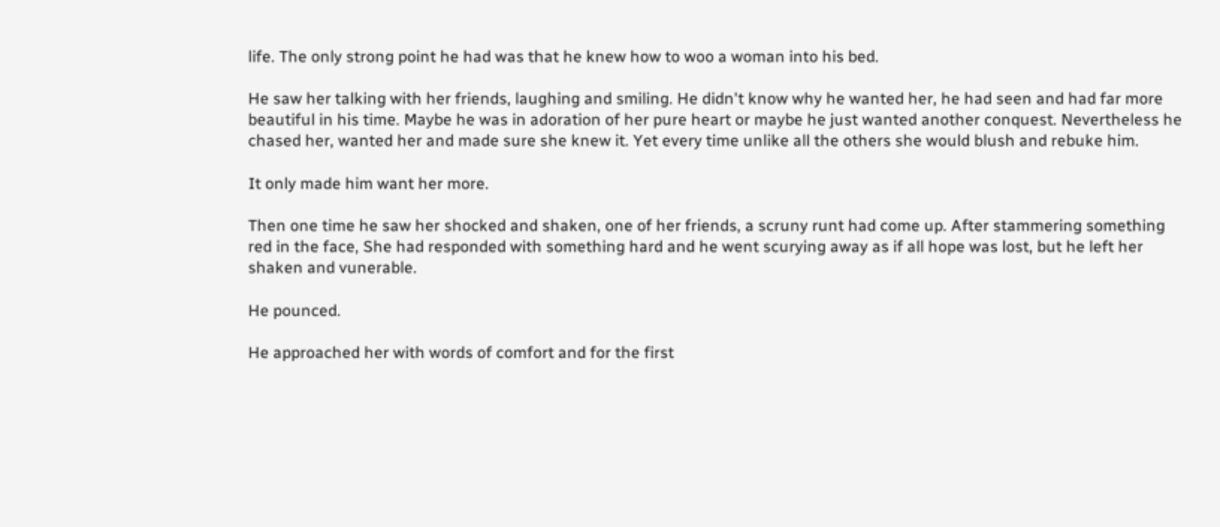life. The only strong point he had was that he knew how to woo a woman into his bed.

He saw her talking with her friends, laughing and smiling. He didn't know why he wanted her, he had seen and had far more beautiful in his time. Maybe he was in adoration of her pure heart or maybe he just wanted another conquest. Nevertheless he chased her, wanted her and made sure she knew it. Yet every time unlike all the others she would blush and rebuke him.

It only made him want her more.

Then one time he saw her shocked and shaken, one of her friends, a scruny runt had come up. After stammering something red in the face, She had responded with something hard and he went scurying away as if all hope was lost, but he left her shaken and vunerable.

He pounced.

He approached her with words of comfort and for the first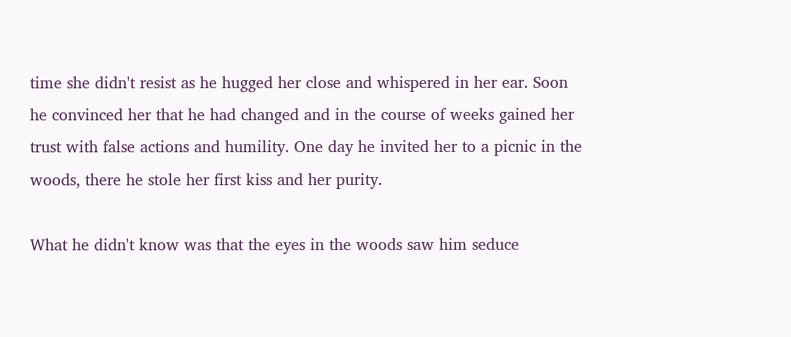time she didn't resist as he hugged her close and whispered in her ear. Soon he convinced her that he had changed and in the course of weeks gained her trust with false actions and humility. One day he invited her to a picnic in the woods, there he stole her first kiss and her purity.

What he didn't know was that the eyes in the woods saw him seduce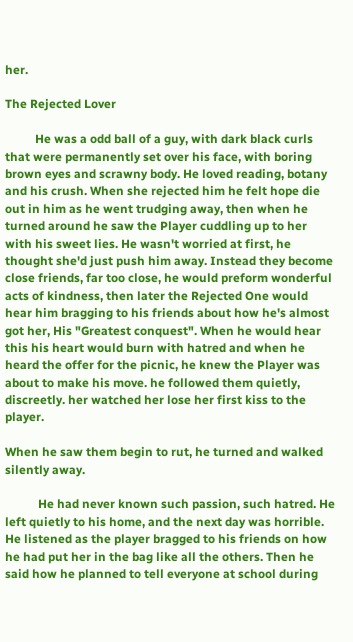her.

The Rejected Lover

          He was a odd ball of a guy, with dark black curls that were permanently set over his face, with boring brown eyes and scrawny body. He loved reading, botany and his crush. When she rejected him he felt hope die out in him as he went trudging away, then when he turned around he saw the Player cuddling up to her with his sweet lies. He wasn't worried at first, he thought she'd just push him away. Instead they become close friends, far too close, he would preform wonderful acts of kindness, then later the Rejected One would hear him bragging to his friends about how he's almost got her, His "Greatest conquest". When he would hear this his heart would burn with hatred and when he heard the offer for the picnic, he knew the Player was about to make his move. he followed them quietly, discreetly. her watched her lose her first kiss to the player.

When he saw them begin to rut, he turned and walked silently away.

           He had never known such passion, such hatred. He left quietly to his home, and the next day was horrible. He listened as the player bragged to his friends on how he had put her in the bag like all the others. Then he said how he planned to tell everyone at school during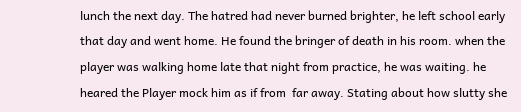lunch the next day. The hatred had never burned brighter, he left school early that day and went home. He found the bringer of death in his room. when the player was walking home late that night from practice, he was waiting. he heared the Player mock him as if from  far away. Stating about how slutty she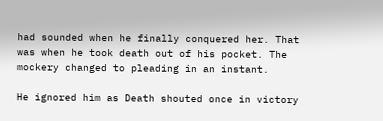had sounded when he finally conquered her. That was when he took death out of his pocket. The mockery changed to pleading in an instant.

He ignored him as Death shouted once in victory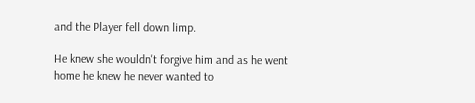and the Player fell down limp.

He knew she wouldn't forgive him and as he went home he knew he never wanted to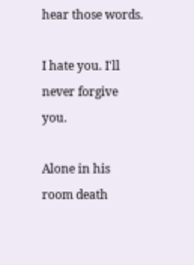hear those words.

I hate you. I'll never forgive you.

Alone in his room death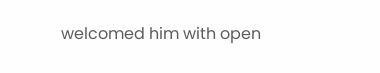welcomed him with open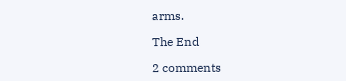arms.

The End

2 comments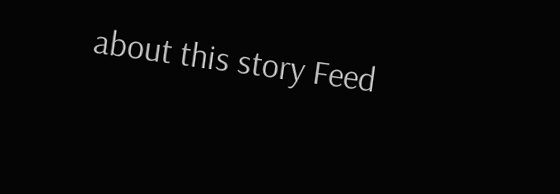about this story Feed